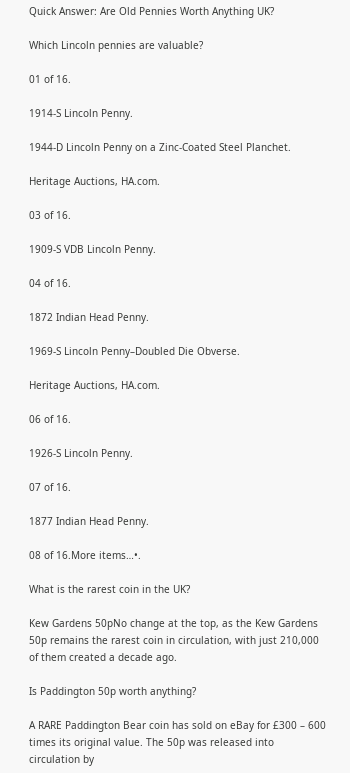Quick Answer: Are Old Pennies Worth Anything UK?

Which Lincoln pennies are valuable?

01 of 16.

1914-S Lincoln Penny.

1944-D Lincoln Penny on a Zinc-Coated Steel Planchet.

Heritage Auctions, HA.com.

03 of 16.

1909-S VDB Lincoln Penny.

04 of 16.

1872 Indian Head Penny.

1969-S Lincoln Penny–Doubled Die Obverse.

Heritage Auctions, HA.com.

06 of 16.

1926-S Lincoln Penny.

07 of 16.

1877 Indian Head Penny.

08 of 16.More items…•.

What is the rarest coin in the UK?

Kew Gardens 50pNo change at the top, as the Kew Gardens 50p remains the rarest coin in circulation, with just 210,000 of them created a decade ago.

Is Paddington 50p worth anything?

A RARE Paddington Bear coin has sold on eBay for £300 – 600 times its original value. The 50p was released into circulation by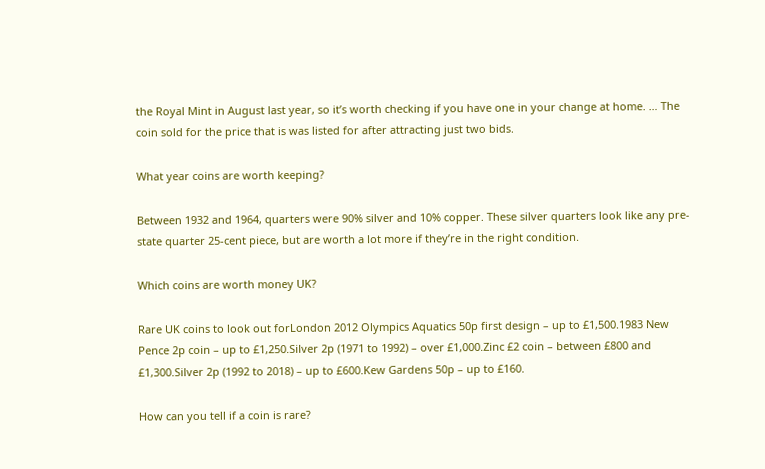the Royal Mint in August last year, so it’s worth checking if you have one in your change at home. … The coin sold for the price that is was listed for after attracting just two bids.

What year coins are worth keeping?

Between 1932 and 1964, quarters were 90% silver and 10% copper. These silver quarters look like any pre-state quarter 25-cent piece, but are worth a lot more if they’re in the right condition.

Which coins are worth money UK?

Rare UK coins to look out forLondon 2012 Olympics Aquatics 50p first design – up to £1,500.1983 New Pence 2p coin – up to £1,250.Silver 2p (1971 to 1992) – over £1,000.Zinc £2 coin – between £800 and £1,300.Silver 2p (1992 to 2018) – up to £600.Kew Gardens 50p – up to £160.

How can you tell if a coin is rare?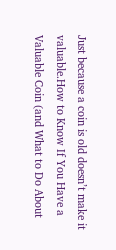Just because a coin is old doesn’t make it valuable.How to Know If You Have a Valuable Coin (and What to Do About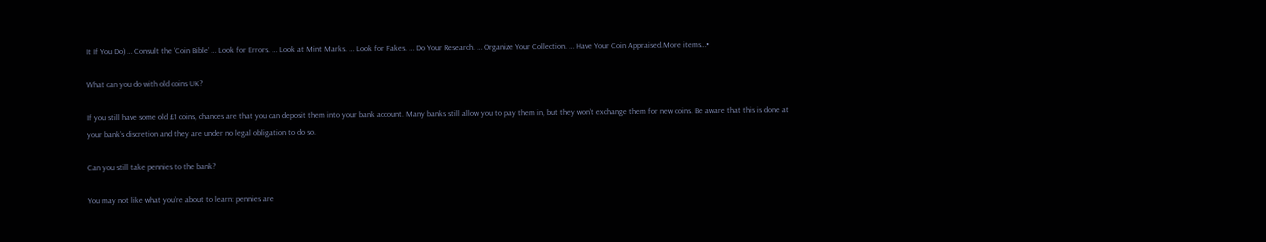It If You Do) … Consult the ‘Coin Bible’ … Look for Errors. … Look at Mint Marks. … Look for Fakes. … Do Your Research. … Organize Your Collection. … Have Your Coin Appraised.More items…•

What can you do with old coins UK?

If you still have some old £1 coins, chances are that you can deposit them into your bank account. Many banks still allow you to pay them in, but they won’t exchange them for new coins. Be aware that this is done at your bank’s discretion and they are under no legal obligation to do so.

Can you still take pennies to the bank?

You may not like what you’re about to learn: pennies are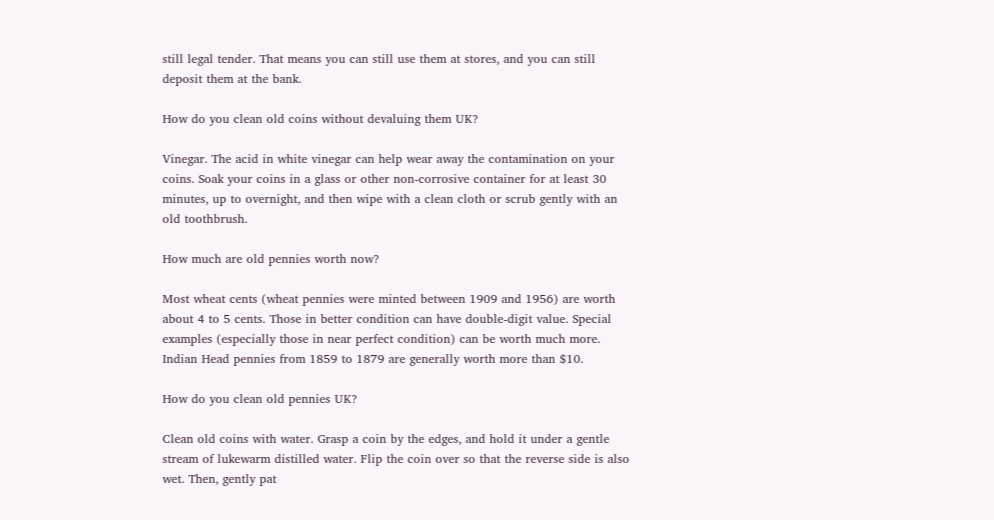still legal tender. That means you can still use them at stores, and you can still deposit them at the bank.

How do you clean old coins without devaluing them UK?

Vinegar. The acid in white vinegar can help wear away the contamination on your coins. Soak your coins in a glass or other non-corrosive container for at least 30 minutes, up to overnight, and then wipe with a clean cloth or scrub gently with an old toothbrush.

How much are old pennies worth now?

Most wheat cents (wheat pennies were minted between 1909 and 1956) are worth about 4 to 5 cents. Those in better condition can have double-digit value. Special examples (especially those in near perfect condition) can be worth much more. Indian Head pennies from 1859 to 1879 are generally worth more than $10.

How do you clean old pennies UK?

Clean old coins with water. Grasp a coin by the edges, and hold it under a gentle stream of lukewarm distilled water. Flip the coin over so that the reverse side is also wet. Then, gently pat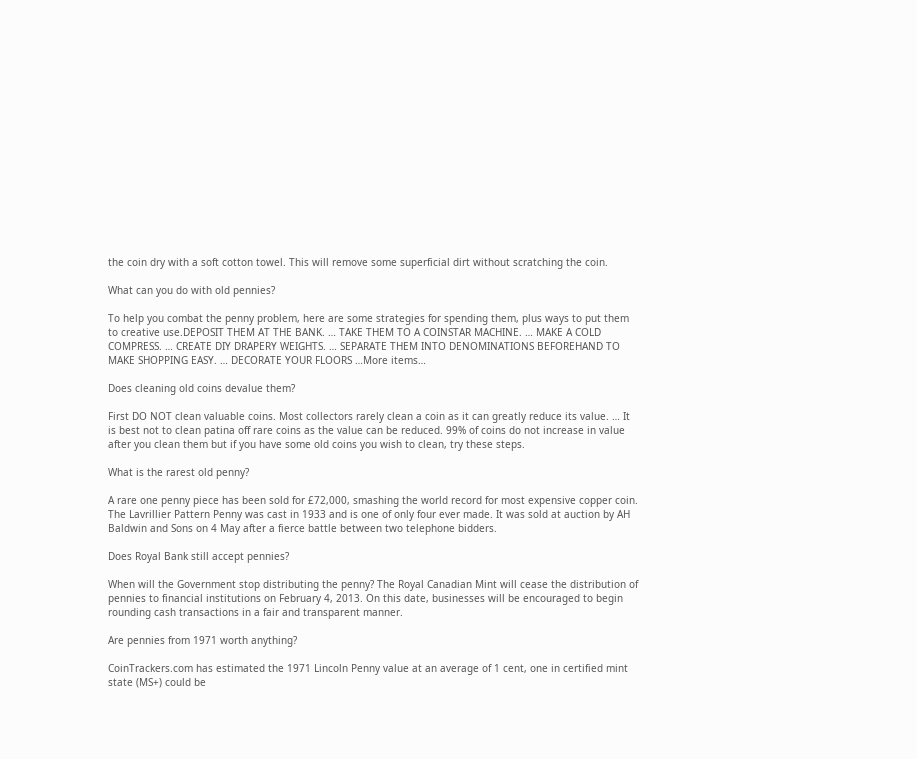the coin dry with a soft cotton towel. This will remove some superficial dirt without scratching the coin.

What can you do with old pennies?

To help you combat the penny problem, here are some strategies for spending them, plus ways to put them to creative use.DEPOSIT THEM AT THE BANK. … TAKE THEM TO A COINSTAR MACHINE. … MAKE A COLD COMPRESS. … CREATE DIY DRAPERY WEIGHTS. … SEPARATE THEM INTO DENOMINATIONS BEFOREHAND TO MAKE SHOPPING EASY. … DECORATE YOUR FLOORS …More items…

Does cleaning old coins devalue them?

First DO NOT clean valuable coins. Most collectors rarely clean a coin as it can greatly reduce its value. … It is best not to clean patina off rare coins as the value can be reduced. 99% of coins do not increase in value after you clean them but if you have some old coins you wish to clean, try these steps.

What is the rarest old penny?

A rare one penny piece has been sold for £72,000, smashing the world record for most expensive copper coin. The Lavrillier Pattern Penny was cast in 1933 and is one of only four ever made. It was sold at auction by AH Baldwin and Sons on 4 May after a fierce battle between two telephone bidders.

Does Royal Bank still accept pennies?

When will the Government stop distributing the penny? The Royal Canadian Mint will cease the distribution of pennies to financial institutions on February 4, 2013. On this date, businesses will be encouraged to begin rounding cash transactions in a fair and transparent manner.

Are pennies from 1971 worth anything?

CoinTrackers.com has estimated the 1971 Lincoln Penny value at an average of 1 cent, one in certified mint state (MS+) could be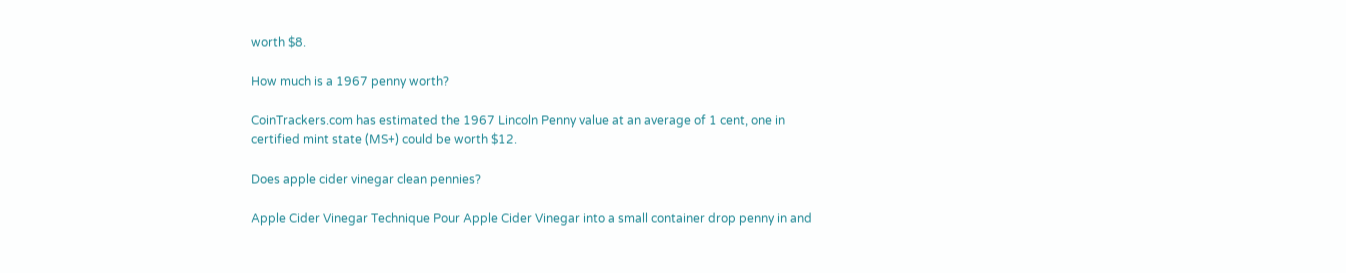worth $8.

How much is a 1967 penny worth?

CoinTrackers.com has estimated the 1967 Lincoln Penny value at an average of 1 cent, one in certified mint state (MS+) could be worth $12.

Does apple cider vinegar clean pennies?

Apple Cider Vinegar Technique Pour Apple Cider Vinegar into a small container drop penny in and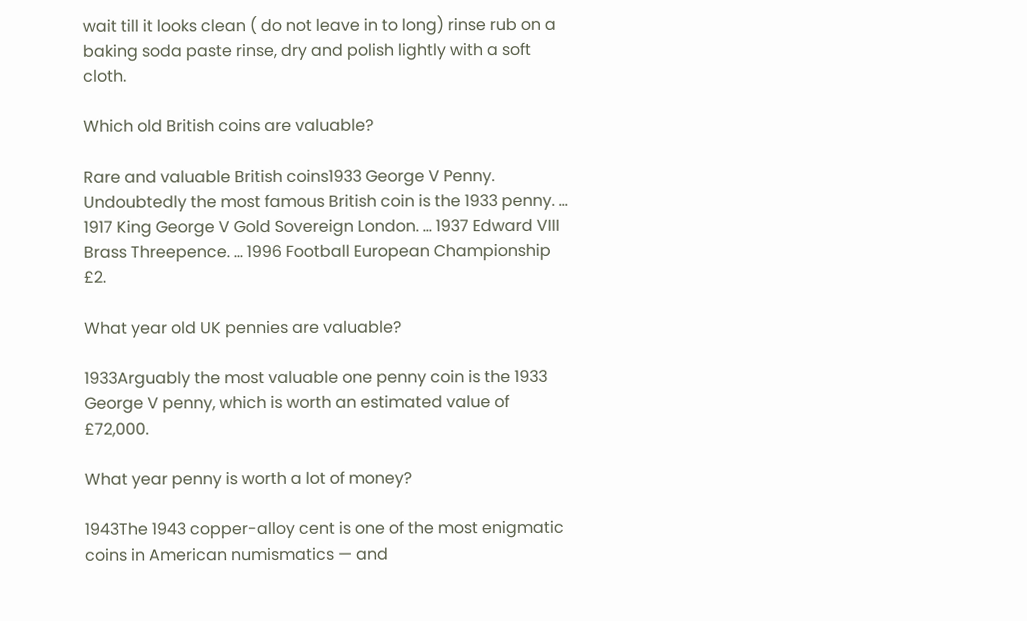wait till it looks clean ( do not leave in to long) rinse rub on a baking soda paste rinse, dry and polish lightly with a soft cloth.

Which old British coins are valuable?

Rare and valuable British coins1933 George V Penny. Undoubtedly the most famous British coin is the 1933 penny. … 1917 King George V Gold Sovereign London. … 1937 Edward VIII Brass Threepence. … 1996 Football European Championship £2.

What year old UK pennies are valuable?

1933Arguably the most valuable one penny coin is the 1933 George V penny, which is worth an estimated value of £72,000.

What year penny is worth a lot of money?

1943The 1943 copper-alloy cent is one of the most enigmatic coins in American numismatics — and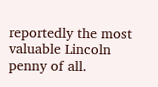reportedly the most valuable Lincoln penny of all.